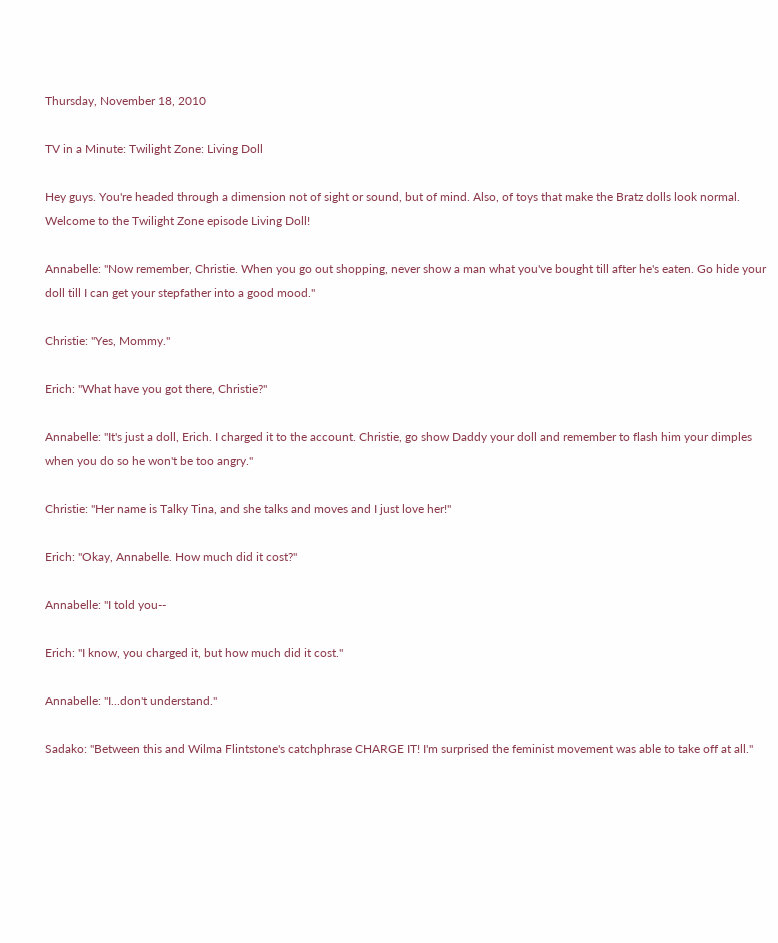Thursday, November 18, 2010

TV in a Minute: Twilight Zone: Living Doll

Hey guys. You're headed through a dimension not of sight or sound, but of mind. Also, of toys that make the Bratz dolls look normal. Welcome to the Twilight Zone episode Living Doll!

Annabelle: "Now remember, Christie. When you go out shopping, never show a man what you've bought till after he's eaten. Go hide your doll till I can get your stepfather into a good mood."

Christie: "Yes, Mommy."

Erich: "What have you got there, Christie?"

Annabelle: "It's just a doll, Erich. I charged it to the account. Christie, go show Daddy your doll and remember to flash him your dimples when you do so he won't be too angry."

Christie: "Her name is Talky Tina, and she talks and moves and I just love her!"

Erich: "Okay, Annabelle. How much did it cost?"

Annabelle: "I told you--

Erich: "I know, you charged it, but how much did it cost."

Annabelle: "I...don't understand."

Sadako: "Between this and Wilma Flintstone's catchphrase CHARGE IT! I'm surprised the feminist movement was able to take off at all."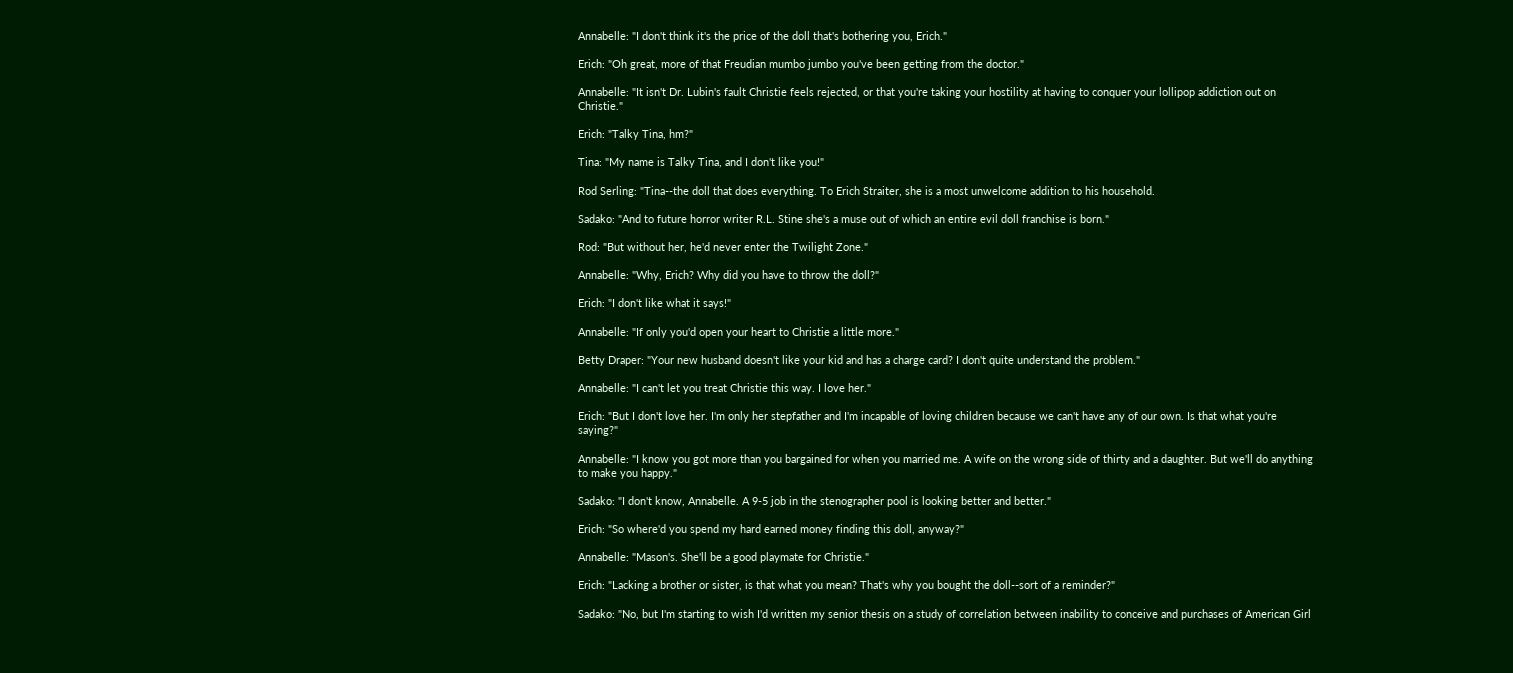Annabelle: "I don't think it's the price of the doll that's bothering you, Erich."

Erich: "Oh great, more of that Freudian mumbo jumbo you've been getting from the doctor."

Annabelle: "It isn't Dr. Lubin's fault Christie feels rejected, or that you're taking your hostility at having to conquer your lollipop addiction out on Christie."

Erich: "Talky Tina, hm?"

Tina: "My name is Talky Tina, and I don't like you!"

Rod Serling: "Tina--the doll that does everything. To Erich Straiter, she is a most unwelcome addition to his household.

Sadako: "And to future horror writer R.L. Stine she's a muse out of which an entire evil doll franchise is born."

Rod: "But without her, he'd never enter the Twilight Zone."

Annabelle: "Why, Erich? Why did you have to throw the doll?"

Erich: "I don't like what it says!"

Annabelle: "If only you'd open your heart to Christie a little more."

Betty Draper: "Your new husband doesn't like your kid and has a charge card? I don't quite understand the problem."

Annabelle: "I can't let you treat Christie this way. I love her."

Erich: "But I don't love her. I'm only her stepfather and I'm incapable of loving children because we can't have any of our own. Is that what you're saying?"

Annabelle: "I know you got more than you bargained for when you married me. A wife on the wrong side of thirty and a daughter. But we'll do anything to make you happy."

Sadako: "I don't know, Annabelle. A 9-5 job in the stenographer pool is looking better and better."

Erich: "So where'd you spend my hard earned money finding this doll, anyway?"

Annabelle: "Mason's. She'll be a good playmate for Christie."

Erich: "Lacking a brother or sister, is that what you mean? That's why you bought the doll--sort of a reminder?"

Sadako: "No, but I'm starting to wish I'd written my senior thesis on a study of correlation between inability to conceive and purchases of American Girl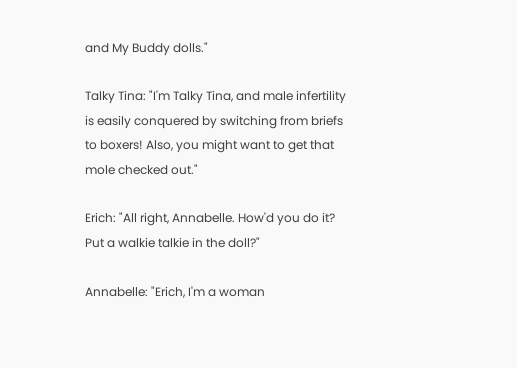and My Buddy dolls."

Talky Tina: "I'm Talky Tina, and male infertility is easily conquered by switching from briefs to boxers! Also, you might want to get that mole checked out."

Erich: "All right, Annabelle. How'd you do it? Put a walkie talkie in the doll?"

Annabelle: "Erich, I'm a woman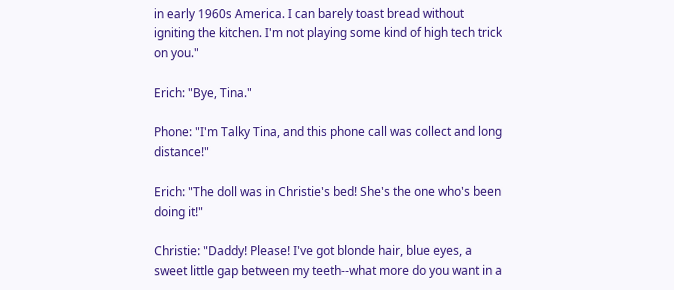in early 1960s America. I can barely toast bread without igniting the kitchen. I'm not playing some kind of high tech trick on you."

Erich: "Bye, Tina."

Phone: "I'm Talky Tina, and this phone call was collect and long distance!"

Erich: "The doll was in Christie's bed! She's the one who's been doing it!"

Christie: "Daddy! Please! I've got blonde hair, blue eyes, a sweet little gap between my teeth--what more do you want in a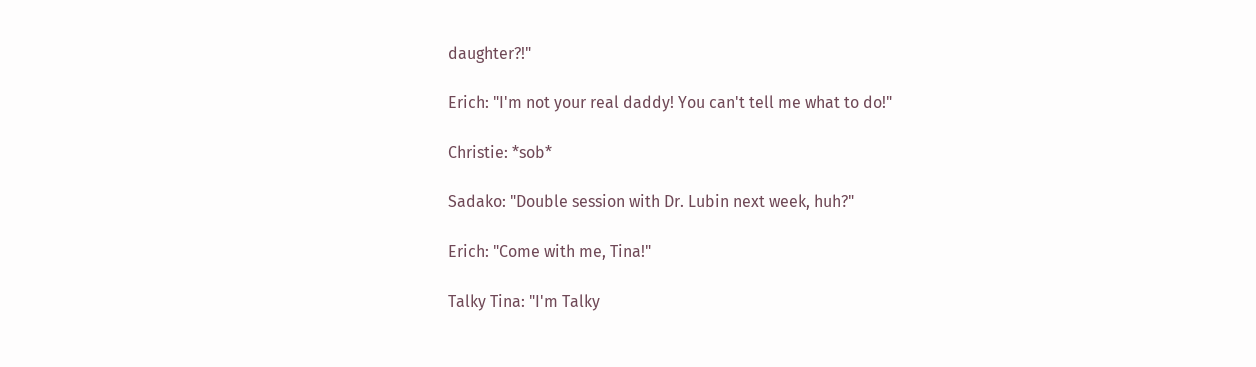daughter?!"

Erich: "I'm not your real daddy! You can't tell me what to do!"

Christie: *sob*

Sadako: "Double session with Dr. Lubin next week, huh?"

Erich: "Come with me, Tina!"

Talky Tina: "I'm Talky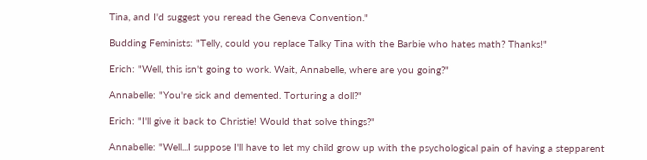Tina, and I'd suggest you reread the Geneva Convention."

Budding Feminists: "Telly, could you replace Talky Tina with the Barbie who hates math? Thanks!"

Erich: "Well, this isn't going to work. Wait, Annabelle, where are you going?"

Annabelle: "You're sick and demented. Torturing a doll?"

Erich: "I'll give it back to Christie! Would that solve things?"

Annabelle: "Well...I suppose I'll have to let my child grow up with the psychological pain of having a stepparent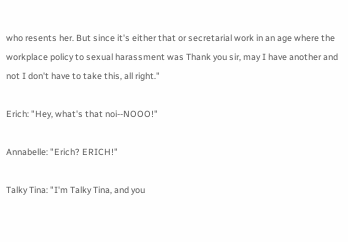who resents her. But since it's either that or secretarial work in an age where the workplace policy to sexual harassment was Thank you sir, may I have another and not I don't have to take this, all right."

Erich: "Hey, what's that noi--NOOO!"

Annabelle: "Erich? ERICH!"

Talky Tina: "I'm Talky Tina, and you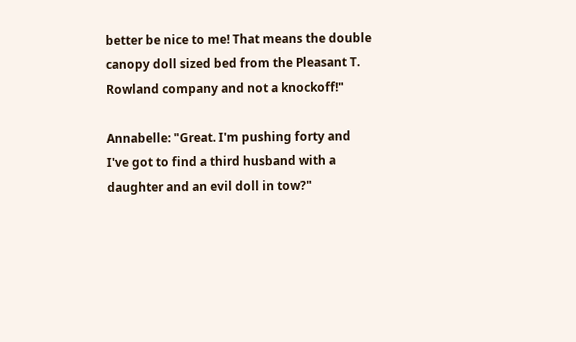better be nice to me! That means the double canopy doll sized bed from the Pleasant T. Rowland company and not a knockoff!"

Annabelle: "Great. I'm pushing forty and I've got to find a third husband with a daughter and an evil doll in tow?"